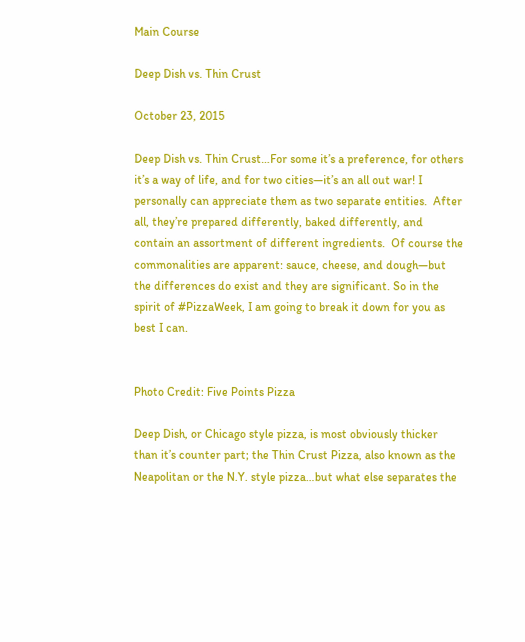Main Course

Deep Dish vs. Thin Crust

October 23, 2015

Deep Dish vs. Thin Crust…For some it’s a preference, for others it’s a way of life, and for two cities—it’s an all out war! I personally can appreciate them as two separate entities.  After all, they’re prepared differently, baked differently, and contain an assortment of different ingredients.  Of course the commonalities are apparent: sauce, cheese, and dough—but the differences do exist and they are significant. So in the spirit of #PizzaWeek, I am going to break it down for you as best I can.


Photo Credit: Five Points Pizza

Deep Dish, or Chicago style pizza, is most obviously thicker than it’s counter part; the Thin Crust Pizza, also known as the Neapolitan or the N.Y. style pizza…but what else separates the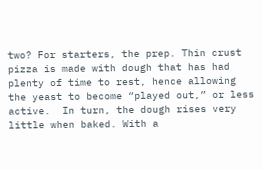two? For starters, the prep. Thin crust pizza is made with dough that has had plenty of time to rest, hence allowing the yeast to become “played out,” or less active.  In turn, the dough rises very little when baked. With a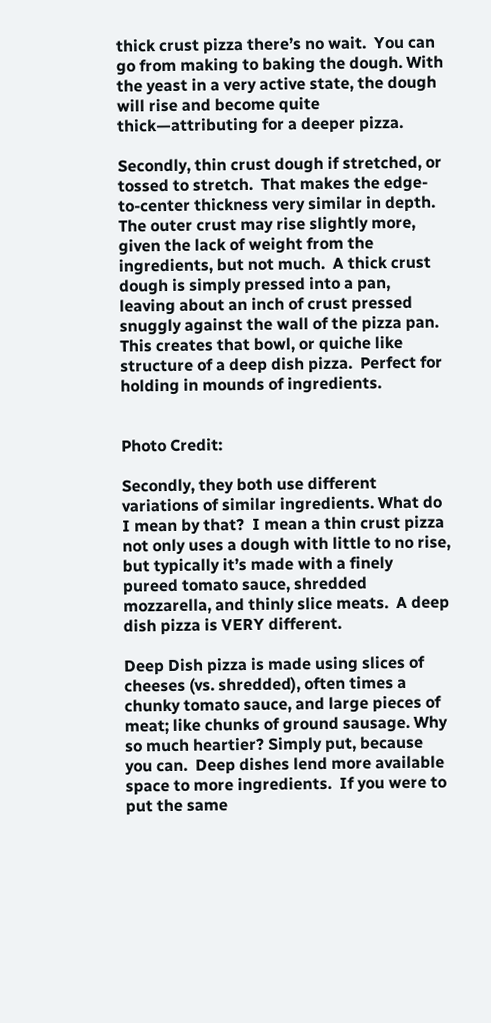thick crust pizza there’s no wait.  You can go from making to baking the dough. With the yeast in a very active state, the dough will rise and become quite thick—attributing for a deeper pizza.

Secondly, thin crust dough if stretched, or tossed to stretch.  That makes the edge-to-center thickness very similar in depth.  The outer crust may rise slightly more, given the lack of weight from the ingredients, but not much.  A thick crust dough is simply pressed into a pan, leaving about an inch of crust pressed snuggly against the wall of the pizza pan.  This creates that bowl, or quiche like structure of a deep dish pizza.  Perfect for holding in mounds of ingredients.


Photo Credit:

Secondly, they both use different variations of similar ingredients. What do I mean by that?  I mean a thin crust pizza not only uses a dough with little to no rise, but typically it’s made with a finely pureed tomato sauce, shredded mozzarella, and thinly slice meats.  A deep dish pizza is VERY different.

Deep Dish pizza is made using slices of cheeses (vs. shredded), often times a chunky tomato sauce, and large pieces of meat; like chunks of ground sausage. Why so much heartier? Simply put, because you can.  Deep dishes lend more available space to more ingredients.  If you were to put the same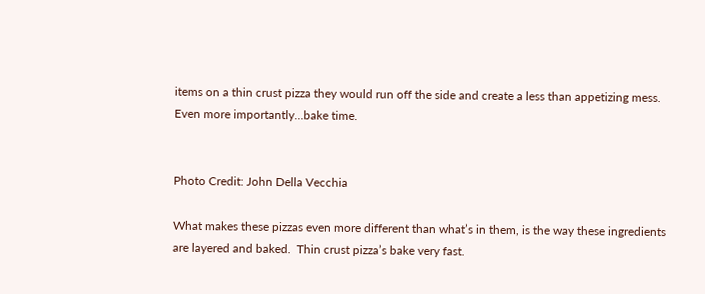items on a thin crust pizza they would run off the side and create a less than appetizing mess. Even more importantly…bake time.


Photo Credit: John Della Vecchia

What makes these pizzas even more different than what’s in them, is the way these ingredients are layered and baked.  Thin crust pizza’s bake very fast.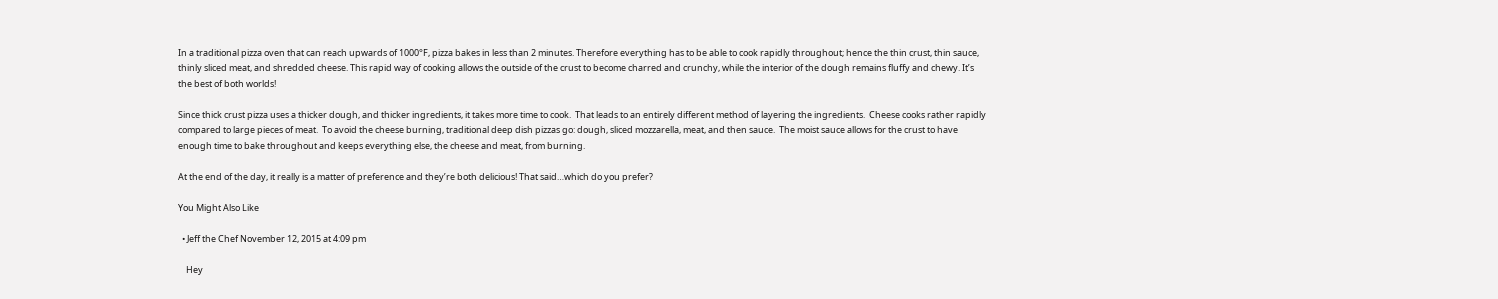In a traditional pizza oven that can reach upwards of 1000°F, pizza bakes in less than 2 minutes. Therefore everything has to be able to cook rapidly throughout; hence the thin crust, thin sauce, thinly sliced meat, and shredded cheese. This rapid way of cooking allows the outside of the crust to become charred and crunchy, while the interior of the dough remains fluffy and chewy. It’s the best of both worlds!

Since thick crust pizza uses a thicker dough, and thicker ingredients, it takes more time to cook.  That leads to an entirely different method of layering the ingredients.  Cheese cooks rather rapidly compared to large pieces of meat.  To avoid the cheese burning, traditional deep dish pizzas go: dough, sliced mozzarella, meat, and then sauce.  The moist sauce allows for the crust to have enough time to bake throughout and keeps everything else, the cheese and meat, from burning.

At the end of the day, it really is a matter of preference and they’re both delicious! That said…which do you prefer?

You Might Also Like

  • Jeff the Chef November 12, 2015 at 4:09 pm

    Hey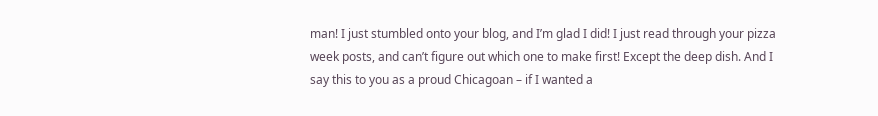man! I just stumbled onto your blog, and I’m glad I did! I just read through your pizza week posts, and can’t figure out which one to make first! Except the deep dish. And I say this to you as a proud Chicagoan – if I wanted a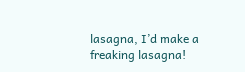lasagna, I’d make a freaking lasagna!